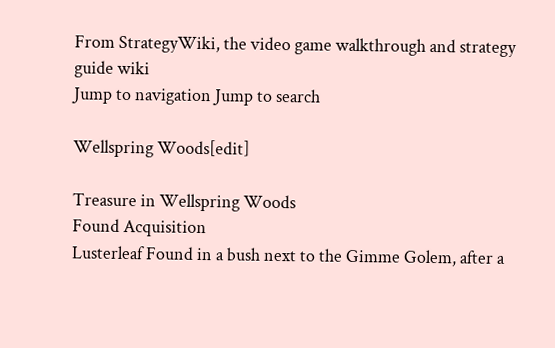From StrategyWiki, the video game walkthrough and strategy guide wiki
Jump to navigation Jump to search

Wellspring Woods[edit]

Treasure in Wellspring Woods
Found Acquisition
Lusterleaf Found in a bush next to the Gimme Golem, after a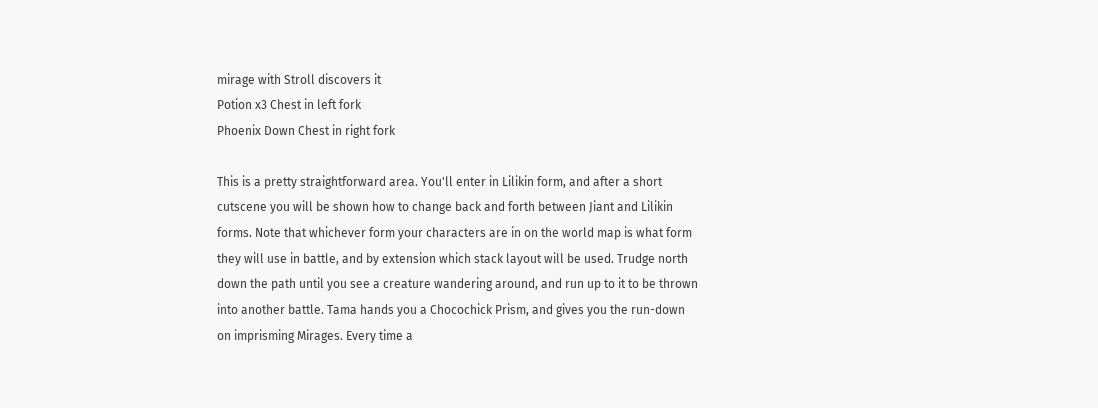mirage with Stroll discovers it
Potion x3 Chest in left fork
Phoenix Down Chest in right fork

This is a pretty straightforward area. You'll enter in Lilikin form, and after a short cutscene you will be shown how to change back and forth between Jiant and Lilikin forms. Note that whichever form your characters are in on the world map is what form they will use in battle, and by extension which stack layout will be used. Trudge north down the path until you see a creature wandering around, and run up to it to be thrown into another battle. Tama hands you a Chocochick Prism, and gives you the run-down on imprisming Mirages. Every time a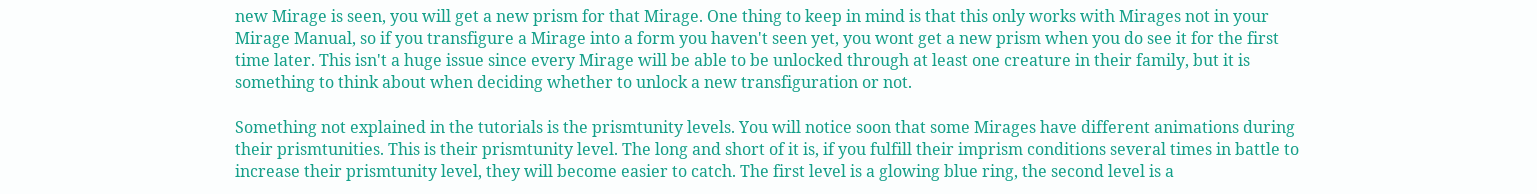new Mirage is seen, you will get a new prism for that Mirage. One thing to keep in mind is that this only works with Mirages not in your Mirage Manual, so if you transfigure a Mirage into a form you haven't seen yet, you wont get a new prism when you do see it for the first time later. This isn't a huge issue since every Mirage will be able to be unlocked through at least one creature in their family, but it is something to think about when deciding whether to unlock a new transfiguration or not.

Something not explained in the tutorials is the prismtunity levels. You will notice soon that some Mirages have different animations during their prismtunities. This is their prismtunity level. The long and short of it is, if you fulfill their imprism conditions several times in battle to increase their prismtunity level, they will become easier to catch. The first level is a glowing blue ring, the second level is a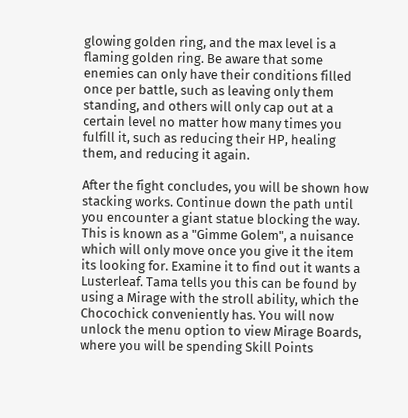glowing golden ring, and the max level is a flaming golden ring. Be aware that some enemies can only have their conditions filled once per battle, such as leaving only them standing, and others will only cap out at a certain level no matter how many times you fulfill it, such as reducing their HP, healing them, and reducing it again.

After the fight concludes, you will be shown how stacking works. Continue down the path until you encounter a giant statue blocking the way. This is known as a "Gimme Golem", a nuisance which will only move once you give it the item its looking for. Examine it to find out it wants a Lusterleaf. Tama tells you this can be found by using a Mirage with the stroll ability, which the Chocochick conveniently has. You will now unlock the menu option to view Mirage Boards, where you will be spending Skill Points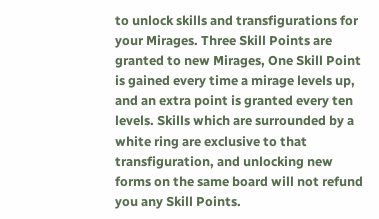to unlock skills and transfigurations for your Mirages. Three Skill Points are granted to new Mirages, One Skill Point is gained every time a mirage levels up, and an extra point is granted every ten levels. Skills which are surrounded by a white ring are exclusive to that transfiguration, and unlocking new forms on the same board will not refund you any Skill Points.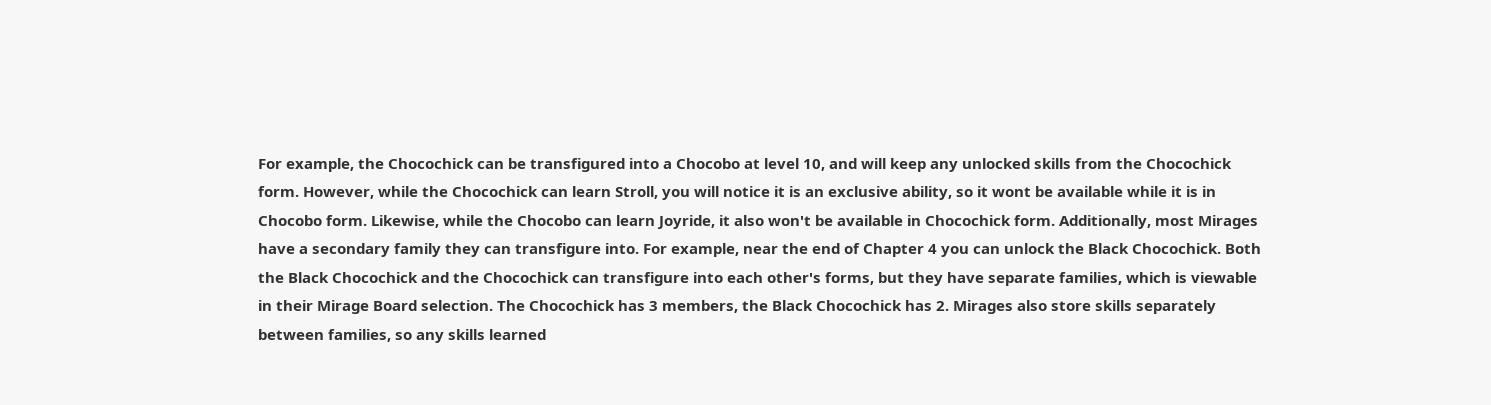For example, the Chocochick can be transfigured into a Chocobo at level 10, and will keep any unlocked skills from the Chocochick form. However, while the Chocochick can learn Stroll, you will notice it is an exclusive ability, so it wont be available while it is in Chocobo form. Likewise, while the Chocobo can learn Joyride, it also won't be available in Chocochick form. Additionally, most Mirages have a secondary family they can transfigure into. For example, near the end of Chapter 4 you can unlock the Black Chocochick. Both the Black Chocochick and the Chocochick can transfigure into each other's forms, but they have separate families, which is viewable in their Mirage Board selection. The Chocochick has 3 members, the Black Chocochick has 2. Mirages also store skills separately between families, so any skills learned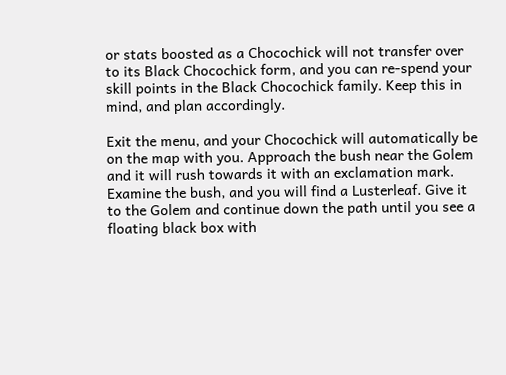or stats boosted as a Chocochick will not transfer over to its Black Chocochick form, and you can re-spend your skill points in the Black Chocochick family. Keep this in mind, and plan accordingly.

Exit the menu, and your Chocochick will automatically be on the map with you. Approach the bush near the Golem and it will rush towards it with an exclamation mark. Examine the bush, and you will find a Lusterleaf. Give it to the Golem and continue down the path until you see a floating black box with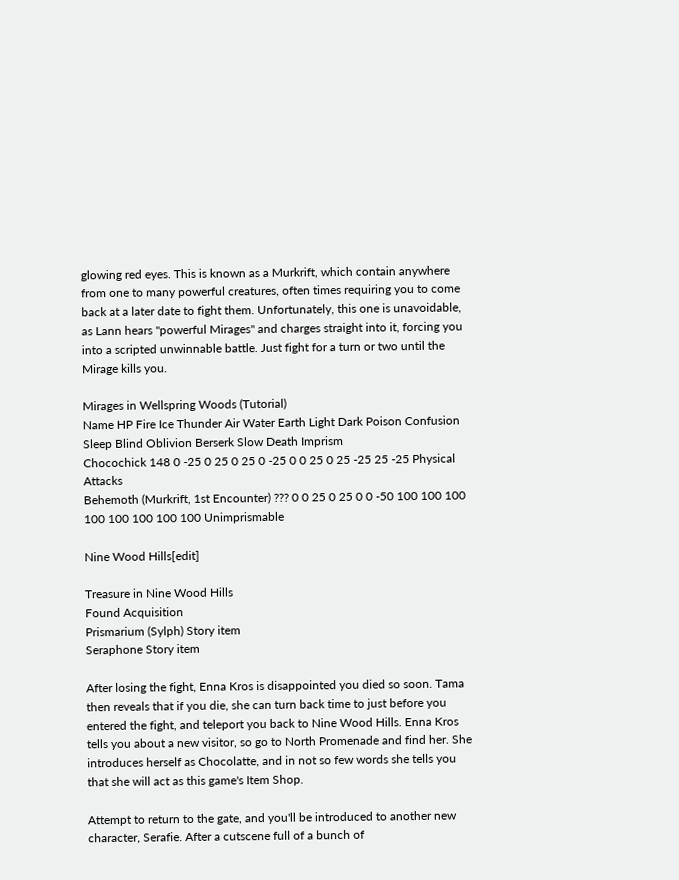glowing red eyes. This is known as a Murkrift, which contain anywhere from one to many powerful creatures, often times requiring you to come back at a later date to fight them. Unfortunately, this one is unavoidable, as Lann hears "powerful Mirages" and charges straight into it, forcing you into a scripted unwinnable battle. Just fight for a turn or two until the Mirage kills you.

Mirages in Wellspring Woods (Tutorial)
Name HP Fire Ice Thunder Air Water Earth Light Dark Poison Confusion Sleep Blind Oblivion Berserk Slow Death Imprism
Chocochick 148 0 -25 0 25 0 25 0 -25 0 0 25 0 25 -25 25 -25 Physical Attacks
Behemoth (Murkrift, 1st Encounter) ??? 0 0 25 0 25 0 0 -50 100 100 100 100 100 100 100 100 Unimprismable

Nine Wood Hills[edit]

Treasure in Nine Wood Hills
Found Acquisition
Prismarium (Sylph) Story item
Seraphone Story item

After losing the fight, Enna Kros is disappointed you died so soon. Tama then reveals that if you die, she can turn back time to just before you entered the fight, and teleport you back to Nine Wood Hills. Enna Kros tells you about a new visitor, so go to North Promenade and find her. She introduces herself as Chocolatte, and in not so few words she tells you that she will act as this game's Item Shop.

Attempt to return to the gate, and you'll be introduced to another new character, Serafie. After a cutscene full of a bunch of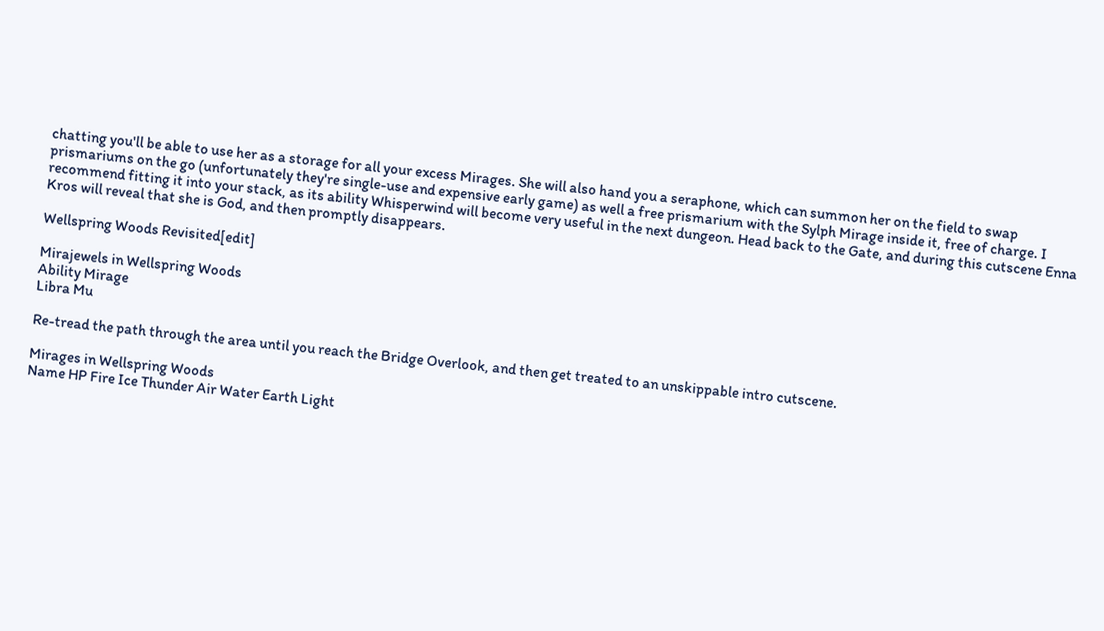chatting you'll be able to use her as a storage for all your excess Mirages. She will also hand you a seraphone, which can summon her on the field to swap prismariums on the go (unfortunately they're single-use and expensive early game) as well a free prismarium with the Sylph Mirage inside it, free of charge. I recommend fitting it into your stack, as its ability Whisperwind will become very useful in the next dungeon. Head back to the Gate, and during this cutscene Enna Kros will reveal that she is God, and then promptly disappears.

Wellspring Woods Revisited[edit]

Mirajewels in Wellspring Woods
Ability Mirage
Libra Mu

Re-tread the path through the area until you reach the Bridge Overlook, and then get treated to an unskippable intro cutscene.

Mirages in Wellspring Woods
Name HP Fire Ice Thunder Air Water Earth Light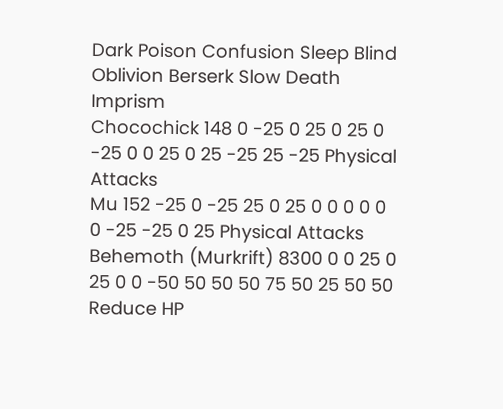Dark Poison Confusion Sleep Blind Oblivion Berserk Slow Death Imprism
Chocochick 148 0 -25 0 25 0 25 0 -25 0 0 25 0 25 -25 25 -25 Physical Attacks
Mu 152 -25 0 -25 25 0 25 0 0 0 0 0 0 -25 -25 0 25 Physical Attacks
Behemoth (Murkrift) 8300 0 0 25 0 25 0 0 -50 50 50 50 75 50 25 50 50 Reduce HP